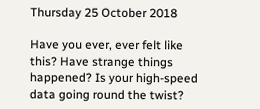Thursday 25 October 2018

Have you ever, ever felt like this? Have strange things happened? Is your high-speed data going round the twist?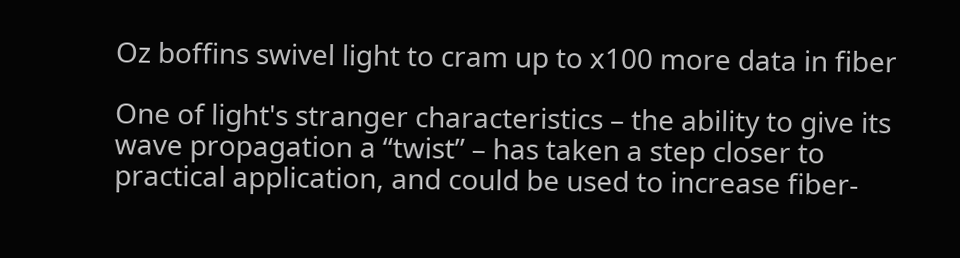Oz boffins swivel light to cram up to x100 more data in fiber

One of light's stranger characteristics – the ability to give its wave propagation a “twist” – has taken a step closer to practical application, and could be used to increase fiber-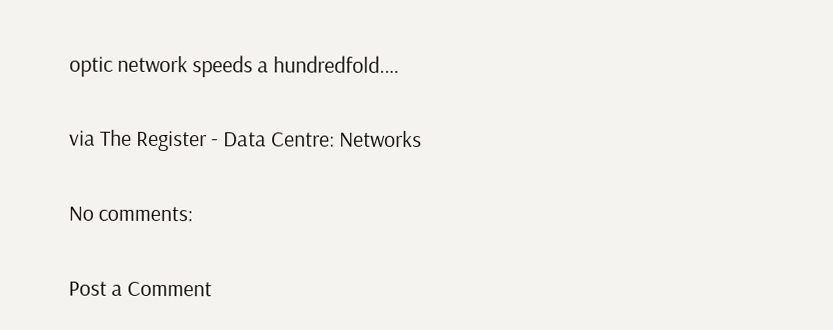optic network speeds a hundredfold.…

via The Register - Data Centre: Networks

No comments:

Post a Comment